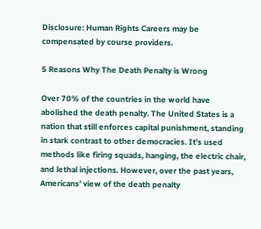Disclosure: Human Rights Careers may be compensated by course providers.

5 Reasons Why The Death Penalty is Wrong

Over 70% of the countries in the world have abolished the death penalty. The United States is a nation that still enforces capital punishment, standing in stark contrast to other democracies. It’s used methods like firing squads, hanging, the electric chair, and lethal injections. However, over the past years, Americans’ view of the death penalty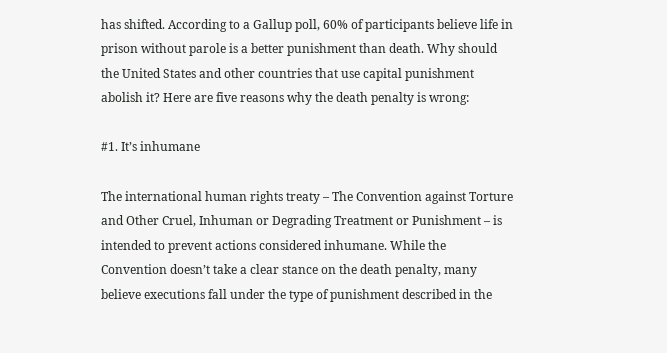has shifted. According to a Gallup poll, 60% of participants believe life in prison without parole is a better punishment than death. Why should the United States and other countries that use capital punishment abolish it? Here are five reasons why the death penalty is wrong:

#1. It’s inhumane

The international human rights treaty – The Convention against Torture and Other Cruel, Inhuman or Degrading Treatment or Punishment – is intended to prevent actions considered inhumane. While the Convention doesn’t take a clear stance on the death penalty, many believe executions fall under the type of punishment described in the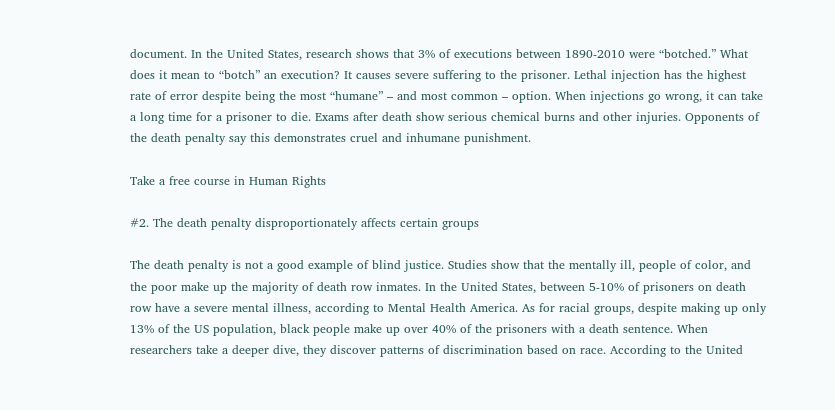document. In the United States, research shows that 3% of executions between 1890-2010 were “botched.” What does it mean to “botch” an execution? It causes severe suffering to the prisoner. Lethal injection has the highest rate of error despite being the most “humane” – and most common – option. When injections go wrong, it can take a long time for a prisoner to die. Exams after death show serious chemical burns and other injuries. Opponents of the death penalty say this demonstrates cruel and inhumane punishment.

Take a free course in Human Rights

#2. The death penalty disproportionately affects certain groups

The death penalty is not a good example of blind justice. Studies show that the mentally ill, people of color, and the poor make up the majority of death row inmates. In the United States, between 5-10% of prisoners on death row have a severe mental illness, according to Mental Health America. As for racial groups, despite making up only 13% of the US population, black people make up over 40% of the prisoners with a death sentence. When researchers take a deeper dive, they discover patterns of discrimination based on race. According to the United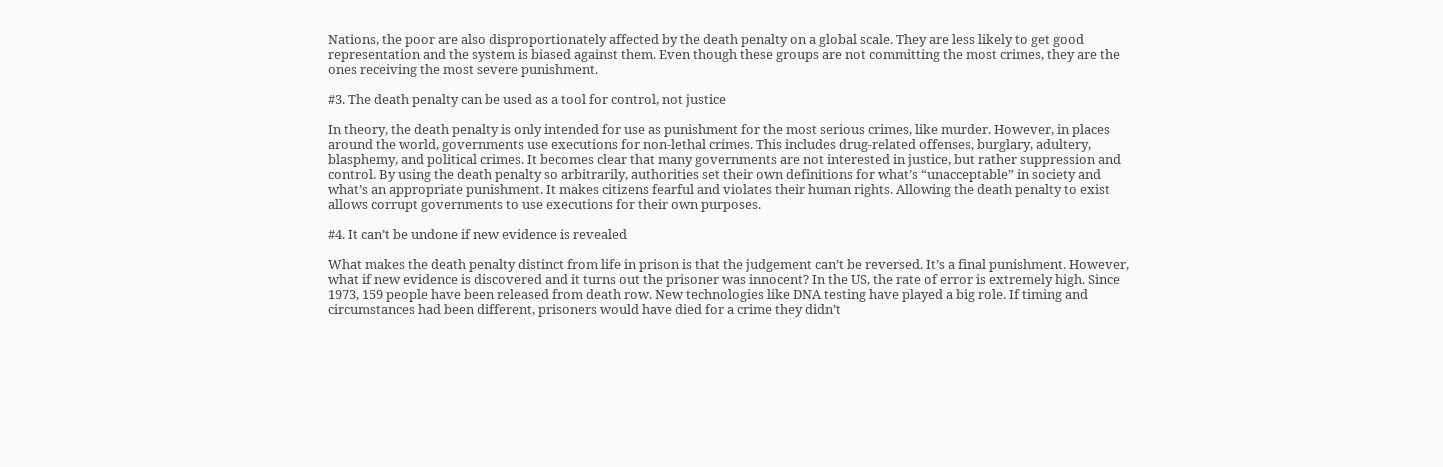Nations, the poor are also disproportionately affected by the death penalty on a global scale. They are less likely to get good representation and the system is biased against them. Even though these groups are not committing the most crimes, they are the ones receiving the most severe punishment.

#3. The death penalty can be used as a tool for control, not justice

In theory, the death penalty is only intended for use as punishment for the most serious crimes, like murder. However, in places around the world, governments use executions for non-lethal crimes. This includes drug-related offenses, burglary, adultery, blasphemy, and political crimes. It becomes clear that many governments are not interested in justice, but rather suppression and control. By using the death penalty so arbitrarily, authorities set their own definitions for what’s “unacceptable” in society and what’s an appropriate punishment. It makes citizens fearful and violates their human rights. Allowing the death penalty to exist allows corrupt governments to use executions for their own purposes.

#4. It can’t be undone if new evidence is revealed

What makes the death penalty distinct from life in prison is that the judgement can’t be reversed. It’s a final punishment. However, what if new evidence is discovered and it turns out the prisoner was innocent? In the US, the rate of error is extremely high. Since 1973, 159 people have been released from death row. New technologies like DNA testing have played a big role. If timing and circumstances had been different, prisoners would have died for a crime they didn’t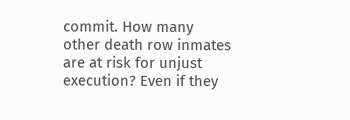commit. How many other death row inmates are at risk for unjust execution? Even if they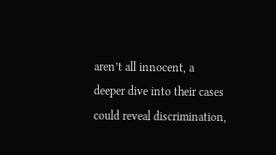aren’t all innocent, a deeper dive into their cases could reveal discrimination,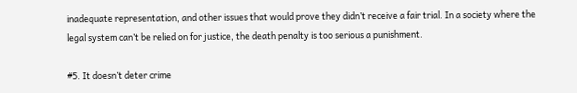inadequate representation, and other issues that would prove they didn’t receive a fair trial. In a society where the legal system can’t be relied on for justice, the death penalty is too serious a punishment.

#5. It doesn’t deter crime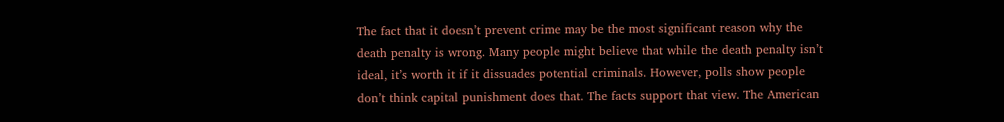The fact that it doesn’t prevent crime may be the most significant reason why the death penalty is wrong. Many people might believe that while the death penalty isn’t ideal, it’s worth it if it dissuades potential criminals. However, polls show people don’t think capital punishment does that. The facts support that view. The American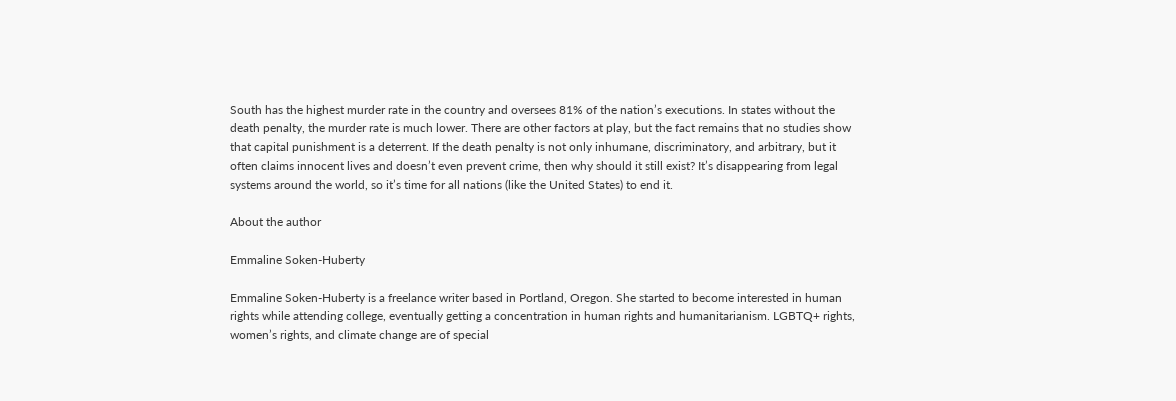South has the highest murder rate in the country and oversees 81% of the nation’s executions. In states without the death penalty, the murder rate is much lower. There are other factors at play, but the fact remains that no studies show that capital punishment is a deterrent. If the death penalty is not only inhumane, discriminatory, and arbitrary, but it often claims innocent lives and doesn’t even prevent crime, then why should it still exist? It’s disappearing from legal systems around the world, so it’s time for all nations (like the United States) to end it.

About the author

Emmaline Soken-Huberty

Emmaline Soken-Huberty is a freelance writer based in Portland, Oregon. She started to become interested in human rights while attending college, eventually getting a concentration in human rights and humanitarianism. LGBTQ+ rights, women’s rights, and climate change are of special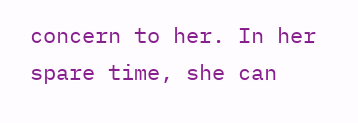concern to her. In her spare time, she can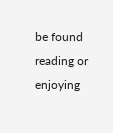be found reading or enjoying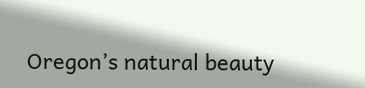Oregon’s natural beauty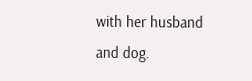with her husband and dog.